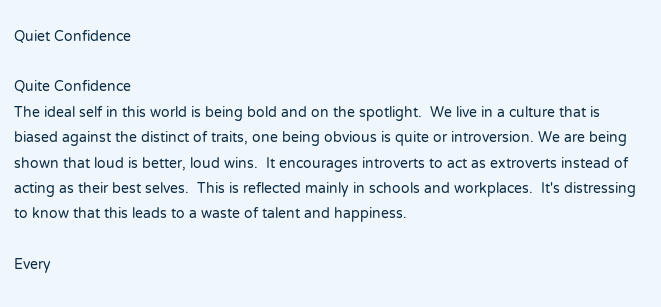Quiet Confidence

Quite Confidence
The ideal self in this world is being bold and on the spotlight.  We live in a culture that is biased against the distinct of traits, one being obvious is quite or introversion. We are being shown that loud is better, loud wins.  It encourages introverts to act as extroverts instead of acting as their best selves.  This is reflected mainly in schools and workplaces.  It's distressing to know that this leads to a waste of talent and happiness.

Every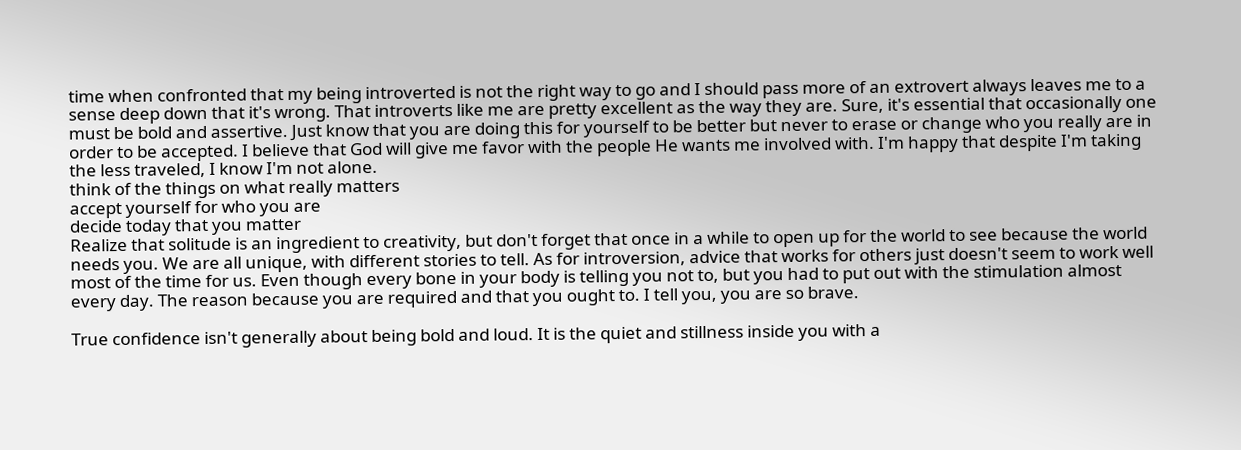time when confronted that my being introverted is not the right way to go and I should pass more of an extrovert always leaves me to a sense deep down that it's wrong. That introverts like me are pretty excellent as the way they are. Sure, it's essential that occasionally one must be bold and assertive. Just know that you are doing this for yourself to be better but never to erase or change who you really are in order to be accepted. I believe that God will give me favor with the people He wants me involved with. I'm happy that despite I'm taking the less traveled, I know I'm not alone.
think of the things on what really matters
accept yourself for who you are
decide today that you matter
Realize that solitude is an ingredient to creativity, but don't forget that once in a while to open up for the world to see because the world needs you. We are all unique, with different stories to tell. As for introversion, advice that works for others just doesn't seem to work well most of the time for us. Even though every bone in your body is telling you not to, but you had to put out with the stimulation almost every day. The reason because you are required and that you ought to. I tell you, you are so brave.

True confidence isn't generally about being bold and loud. It is the quiet and stillness inside you with a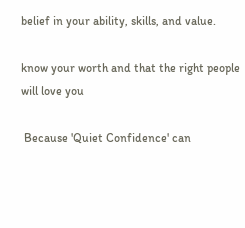belief in your ability, skills, and value.

know your worth and that the right people will love you

 Because 'Quiet Confidence' can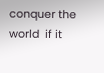conquer the world  if it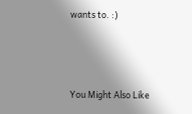wants to. :)



You Might Also Like